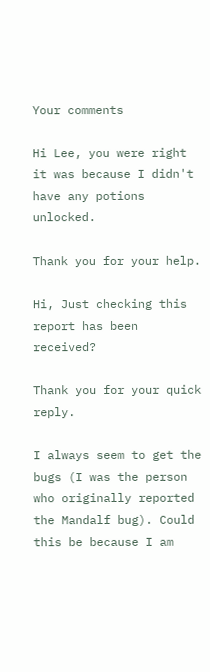Your comments

Hi Lee, you were right it was because I didn't have any potions unlocked.

Thank you for your help.

Hi, Just checking this report has been received?

Thank you for your quick reply.

I always seem to get the bugs (I was the person who originally reported the Mandalf bug). Could this be because I am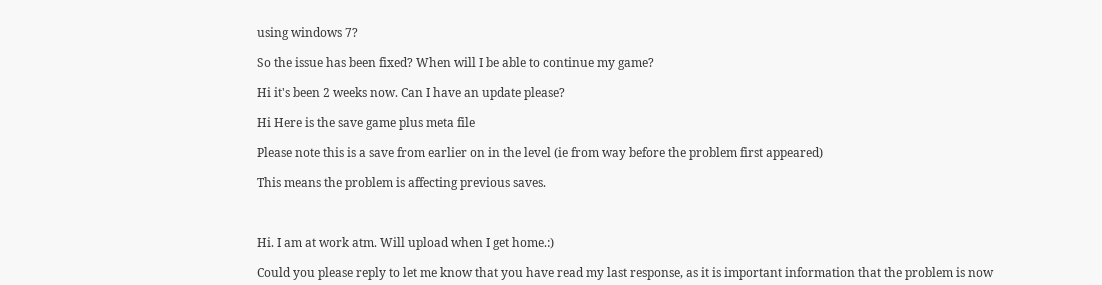using windows 7?

So the issue has been fixed? When will I be able to continue my game?

Hi it's been 2 weeks now. Can I have an update please?

Hi Here is the save game plus meta file

Please note this is a save from earlier on in the level (ie from way before the problem first appeared)

This means the problem is affecting previous saves.



Hi. I am at work atm. Will upload when I get home.:)

Could you please reply to let me know that you have read my last response, as it is important information that the problem is now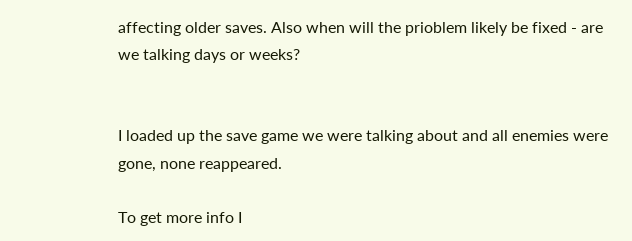affecting older saves. Also when will the prioblem likely be fixed - are we talking days or weeks?


I loaded up the save game we were talking about and all enemies were gone, none reappeared.

To get more info I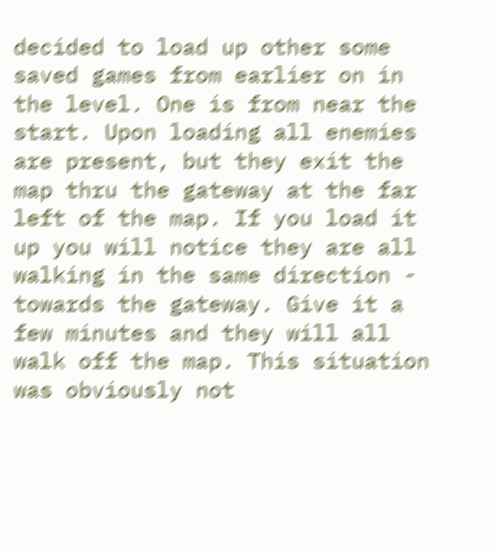decided to load up other some saved games from earlier on in the level. One is from near the start. Upon loading all enemies are present, but they exit the map thru the gateway at the far left of the map. If you load it up you will notice they are all walking in the same direction - towards the gateway. Give it a few minutes and they will all walk off the map. This situation was obviously not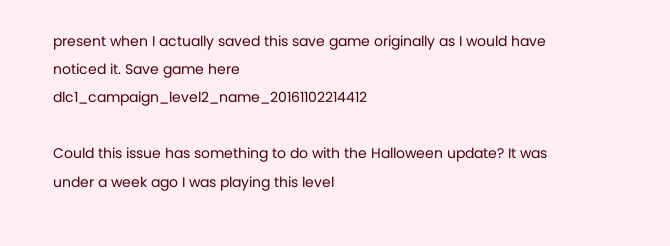present when I actually saved this save game originally as I would have noticed it. Save game here dlc1_campaign_level2_name_20161102214412

Could this issue has something to do with the Halloween update? It was under a week ago I was playing this level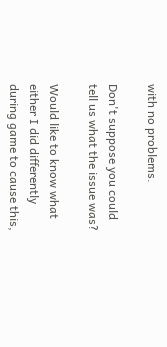with no problems.

Don't suppose you could tell us what the issue was?

Would like to know what either I did differently during game to cause this,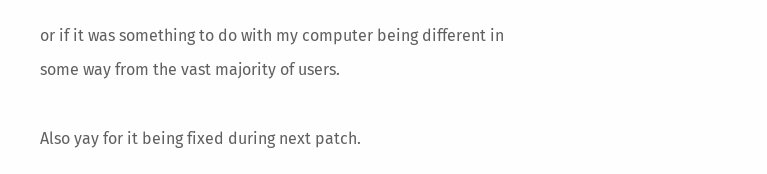or if it was something to do with my computer being different in some way from the vast majority of users.

Also yay for it being fixed during next patch.